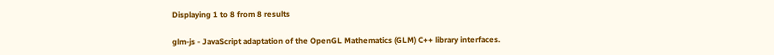Displaying 1 to 8 from 8 results

glm-js - JavaScript adaptation of the OpenGL Mathematics (GLM) C++ library interfaces.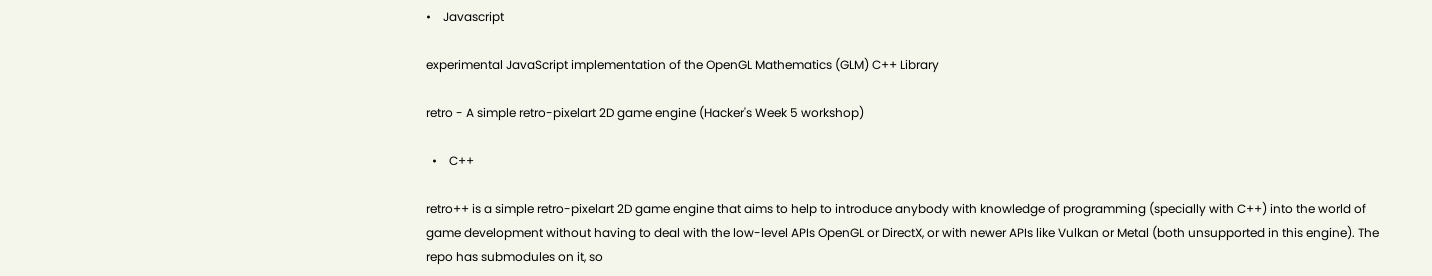•    Javascript

experimental JavaScript implementation of the OpenGL Mathematics (GLM) C++ Library

retro - A simple retro-pixelart 2D game engine (Hacker's Week 5 workshop)

  •    C++

retro++ is a simple retro-pixelart 2D game engine that aims to help to introduce anybody with knowledge of programming (specially with C++) into the world of game development without having to deal with the low-level APIs OpenGL or DirectX, or with newer APIs like Vulkan or Metal (both unsupported in this engine). The repo has submodules on it, so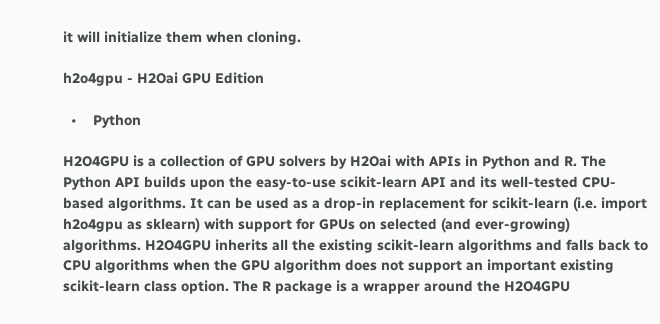it will initialize them when cloning.

h2o4gpu - H2Oai GPU Edition

  •    Python

H2O4GPU is a collection of GPU solvers by H2Oai with APIs in Python and R. The Python API builds upon the easy-to-use scikit-learn API and its well-tested CPU-based algorithms. It can be used as a drop-in replacement for scikit-learn (i.e. import h2o4gpu as sklearn) with support for GPUs on selected (and ever-growing) algorithms. H2O4GPU inherits all the existing scikit-learn algorithms and falls back to CPU algorithms when the GPU algorithm does not support an important existing scikit-learn class option. The R package is a wrapper around the H2O4GPU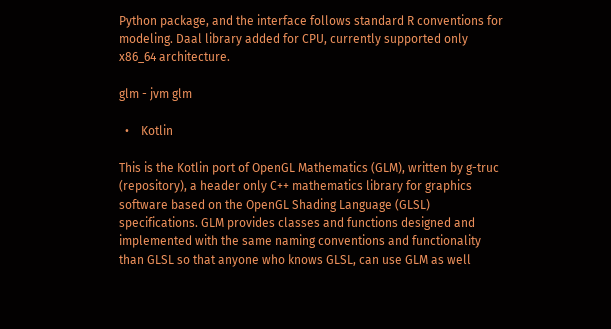Python package, and the interface follows standard R conventions for modeling. Daal library added for CPU, currently supported only x86_64 architecture.

glm - jvm glm

  •    Kotlin

This is the Kotlin port of OpenGL Mathematics (GLM), written by g-truc (repository), a header only C++ mathematics library for graphics software based on the OpenGL Shading Language (GLSL) specifications. GLM provides classes and functions designed and implemented with the same naming conventions and functionality than GLSL so that anyone who knows GLSL, can use GLM as well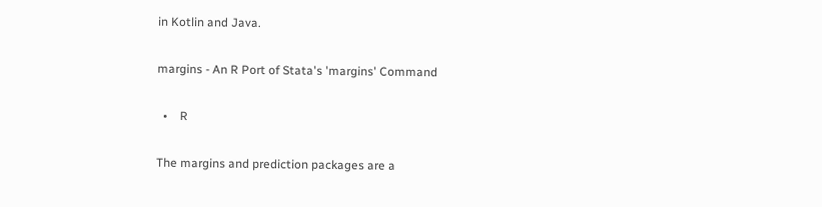in Kotlin and Java.

margins - An R Port of Stata's 'margins' Command

  •    R

The margins and prediction packages are a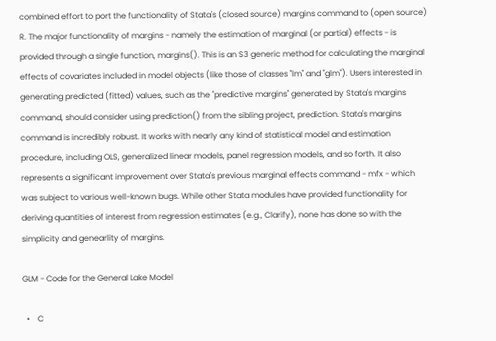combined effort to port the functionality of Stata's (closed source) margins command to (open source) R. The major functionality of margins - namely the estimation of marginal (or partial) effects - is provided through a single function, margins(). This is an S3 generic method for calculating the marginal effects of covariates included in model objects (like those of classes "lm" and "glm"). Users interested in generating predicted (fitted) values, such as the "predictive margins" generated by Stata's margins command, should consider using prediction() from the sibling project, prediction. Stata's margins command is incredibly robust. It works with nearly any kind of statistical model and estimation procedure, including OLS, generalized linear models, panel regression models, and so forth. It also represents a significant improvement over Stata's previous marginal effects command - mfx - which was subject to various well-known bugs. While other Stata modules have provided functionality for deriving quantities of interest from regression estimates (e.g., Clarify), none has done so with the simplicity and genearlity of margins.

GLM - Code for the General Lake Model

  •    C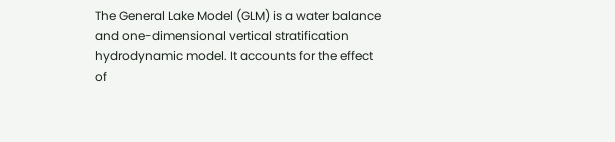The General Lake Model (GLM) is a water balance and one-dimensional vertical stratification hydrodynamic model. It accounts for the effect of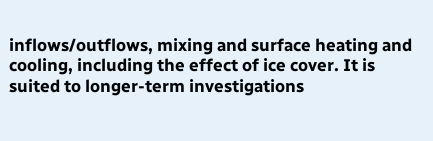inflows/outflows, mixing and surface heating and cooling, including the effect of ice cover. It is suited to longer-term investigations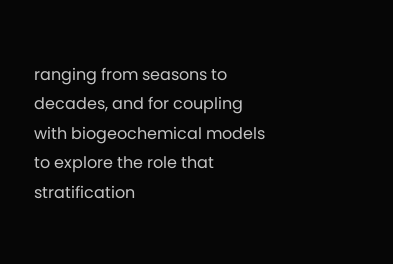ranging from seasons to decades, and for coupling with biogeochemical models to explore the role that stratification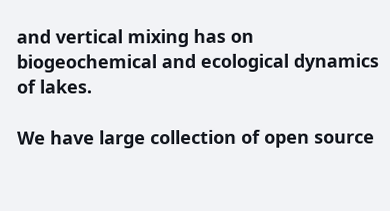and vertical mixing has on biogeochemical and ecological dynamics of lakes.

We have large collection of open source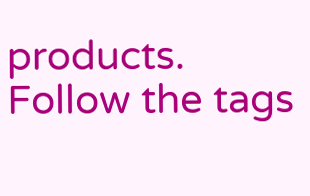products. Follow the tags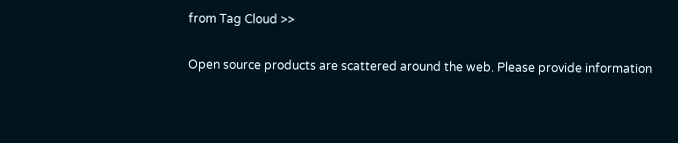from Tag Cloud >>

Open source products are scattered around the web. Please provide information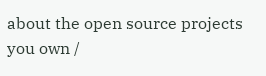about the open source projects you own /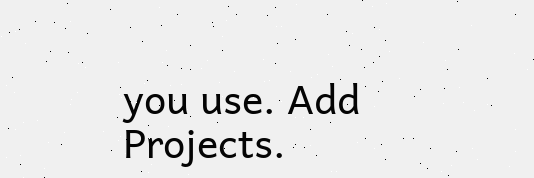you use. Add Projects.